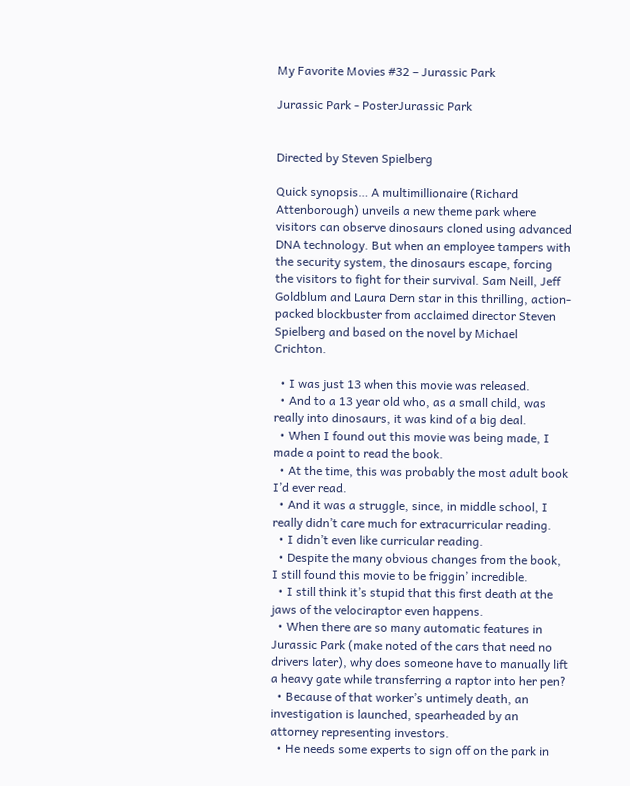My Favorite Movies #32 – Jurassic Park

Jurassic Park - PosterJurassic Park


Directed by Steven Spielberg

Quick synopsis… A multimillionaire (Richard Attenborough) unveils a new theme park where visitors can observe dinosaurs cloned using advanced DNA technology. But when an employee tampers with the security system, the dinosaurs escape, forcing the visitors to fight for their survival. Sam Neill, Jeff Goldblum and Laura Dern star in this thrilling, action-packed blockbuster from acclaimed director Steven Spielberg and based on the novel by Michael Crichton.

  • I was just 13 when this movie was released.
  • And to a 13 year old who, as a small child, was really into dinosaurs, it was kind of a big deal.
  • When I found out this movie was being made, I made a point to read the book.
  • At the time, this was probably the most adult book I’d ever read.
  • And it was a struggle, since, in middle school, I really didn’t care much for extracurricular reading.
  • I didn’t even like curricular reading.
  • Despite the many obvious changes from the book, I still found this movie to be friggin’ incredible.
  • I still think it’s stupid that this first death at the jaws of the velociraptor even happens.
  • When there are so many automatic features in Jurassic Park (make noted of the cars that need no drivers later), why does someone have to manually lift a heavy gate while transferring a raptor into her pen?
  • Because of that worker’s untimely death, an investigation is launched, spearheaded by an attorney representing investors.
  • He needs some experts to sign off on the park in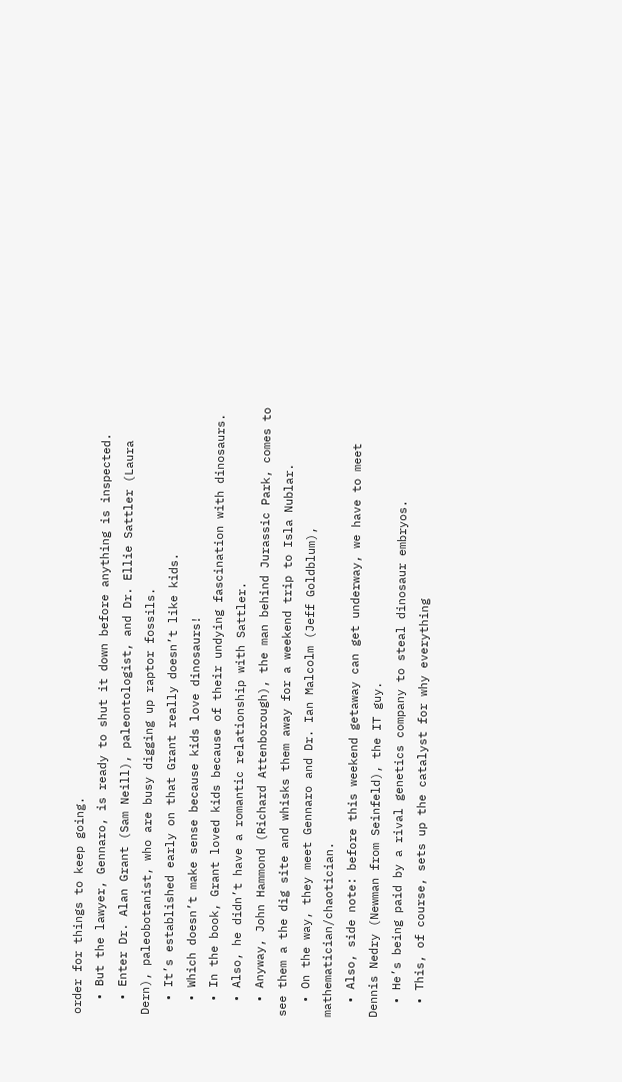order for things to keep going.
  • But the lawyer, Gennaro, is ready to shut it down before anything is inspected.
  • Enter Dr. Alan Grant (Sam Neill), paleontologist, and Dr. Ellie Sattler (Laura Dern), paleobotanist, who are busy digging up raptor fossils.
  • It’s established early on that Grant really doesn’t like kids.
  • Which doesn’t make sense because kids love dinosaurs!
  • In the book, Grant loved kids because of their undying fascination with dinosaurs.
  • Also, he didn’t have a romantic relationship with Sattler.
  • Anyway, John Hammond (Richard Attenborough), the man behind Jurassic Park, comes to see them a the dig site and whisks them away for a weekend trip to Isla Nublar.
  • On the way, they meet Gennaro and Dr. Ian Malcolm (Jeff Goldblum), mathematician/chaotician.
  • Also, side note: before this weekend getaway can get underway, we have to meet Dennis Nedry (Newman from Seinfeld), the IT guy.
  • He’s being paid by a rival genetics company to steal dinosaur embryos.
  • This, of course, sets up the catalyst for why everything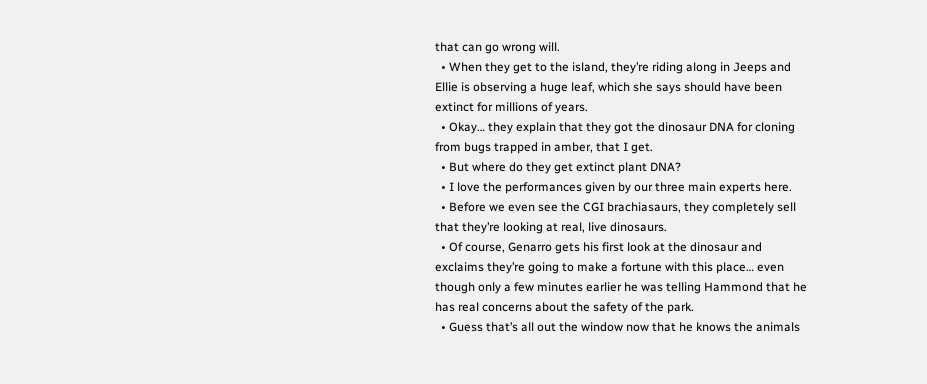that can go wrong will.
  • When they get to the island, they’re riding along in Jeeps and Ellie is observing a huge leaf, which she says should have been extinct for millions of years.
  • Okay… they explain that they got the dinosaur DNA for cloning from bugs trapped in amber, that I get.
  • But where do they get extinct plant DNA?
  • I love the performances given by our three main experts here.
  • Before we even see the CGI brachiasaurs, they completely sell that they’re looking at real, live dinosaurs.
  • Of course, Genarro gets his first look at the dinosaur and exclaims they’re going to make a fortune with this place… even though only a few minutes earlier he was telling Hammond that he has real concerns about the safety of the park.
  • Guess that’s all out the window now that he knows the animals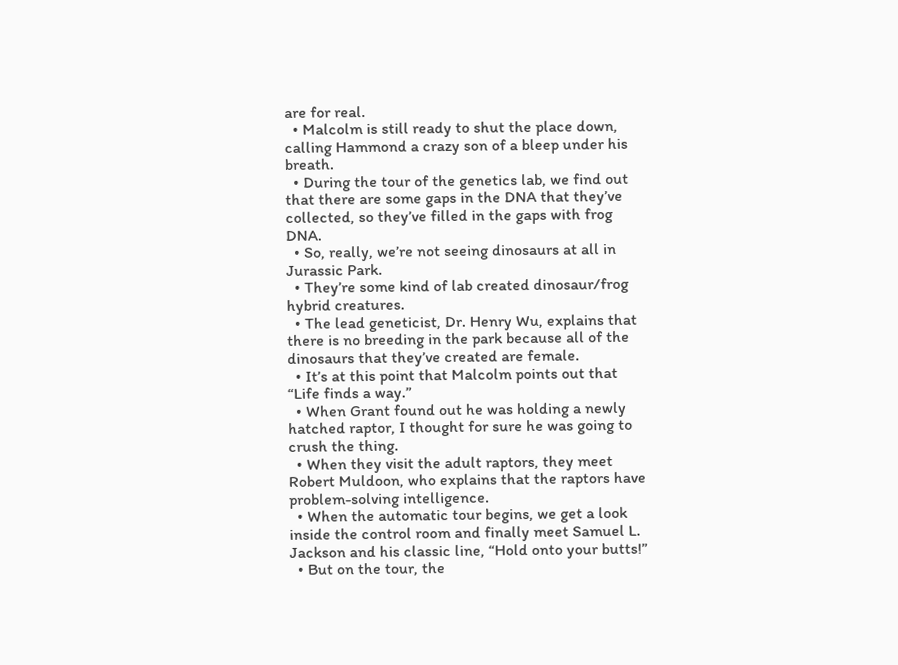are for real.
  • Malcolm is still ready to shut the place down, calling Hammond a crazy son of a bleep under his breath.
  • During the tour of the genetics lab, we find out that there are some gaps in the DNA that they’ve collected, so they’ve filled in the gaps with frog DNA.
  • So, really, we’re not seeing dinosaurs at all in Jurassic Park.
  • They’re some kind of lab created dinosaur/frog hybrid creatures.
  • The lead geneticist, Dr. Henry Wu, explains that there is no breeding in the park because all of the dinosaurs that they’ve created are female.
  • It’s at this point that Malcolm points out that “Life finds a way.”
  • When Grant found out he was holding a newly hatched raptor, I thought for sure he was going to crush the thing.
  • When they visit the adult raptors, they meet Robert Muldoon, who explains that the raptors have problem-solving intelligence.
  • When the automatic tour begins, we get a look inside the control room and finally meet Samuel L. Jackson and his classic line, “Hold onto your butts!”
  • But on the tour, the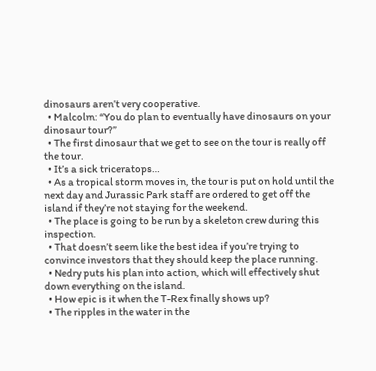dinosaurs aren’t very cooperative.
  • Malcolm: “You do plan to eventually have dinosaurs on your dinosaur tour?”
  • The first dinosaur that we get to see on the tour is really off the tour.
  • It’s a sick triceratops…
  • As a tropical storm moves in, the tour is put on hold until the next day and Jurassic Park staff are ordered to get off the island if they’re not staying for the weekend.
  • The place is going to be run by a skeleton crew during this inspection.
  • That doesn’t seem like the best idea if you’re trying to convince investors that they should keep the place running.
  • Nedry puts his plan into action, which will effectively shut down everything on the island.
  • How epic is it when the T-Rex finally shows up?
  • The ripples in the water in the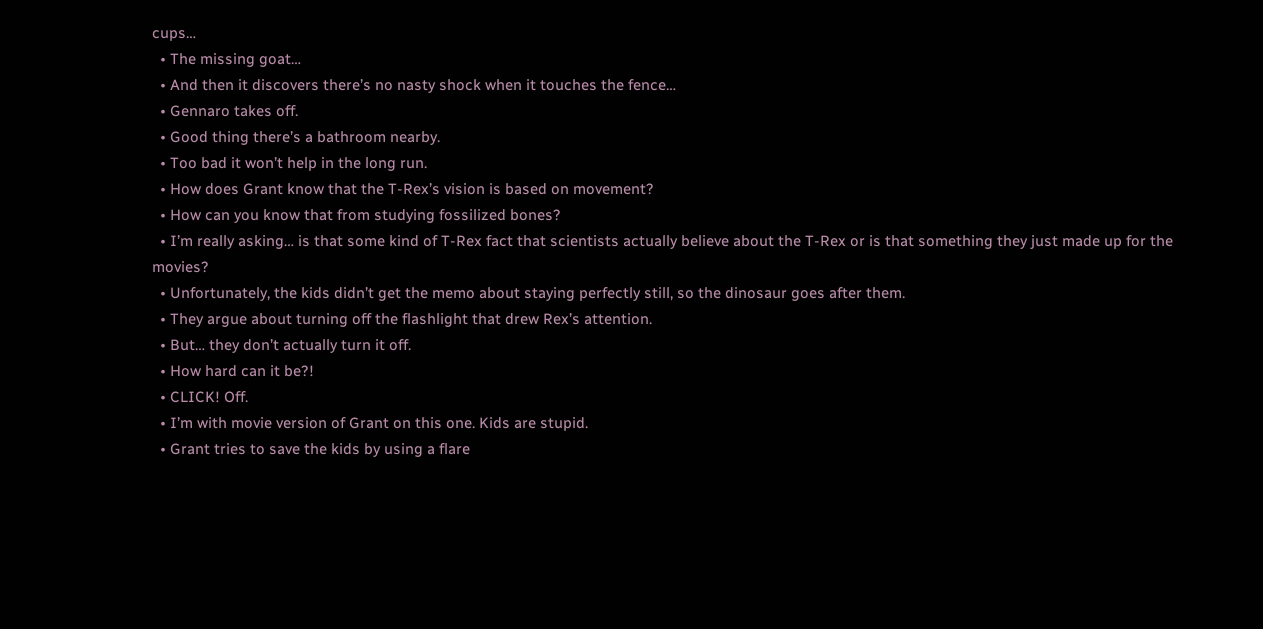cups…
  • The missing goat…
  • And then it discovers there’s no nasty shock when it touches the fence…
  • Gennaro takes off.
  • Good thing there’s a bathroom nearby.
  • Too bad it won’t help in the long run.
  • How does Grant know that the T-Rex’s vision is based on movement?
  • How can you know that from studying fossilized bones?
  • I’m really asking… is that some kind of T-Rex fact that scientists actually believe about the T-Rex or is that something they just made up for the movies?
  • Unfortunately, the kids didn’t get the memo about staying perfectly still, so the dinosaur goes after them.
  • They argue about turning off the flashlight that drew Rex’s attention.
  • But… they don’t actually turn it off.
  • How hard can it be?!
  • CLICK! Off.
  • I’m with movie version of Grant on this one. Kids are stupid.
  • Grant tries to save the kids by using a flare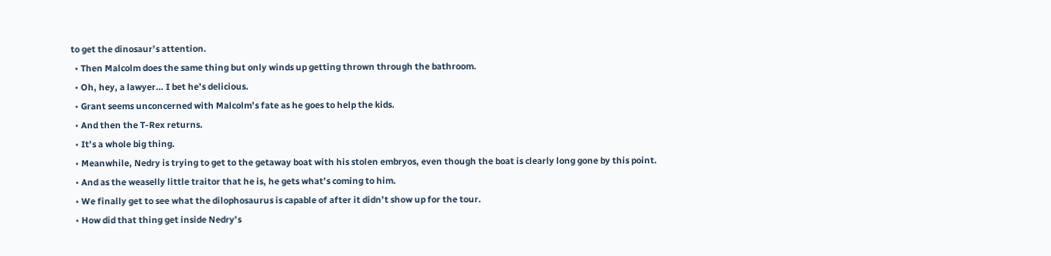to get the dinosaur’s attention.
  • Then Malcolm does the same thing but only winds up getting thrown through the bathroom.
  • Oh, hey, a lawyer… I bet he’s delicious.
  • Grant seems unconcerned with Malcolm’s fate as he goes to help the kids.
  • And then the T-Rex returns.
  • It’s a whole big thing.
  • Meanwhile, Nedry is trying to get to the getaway boat with his stolen embryos, even though the boat is clearly long gone by this point.
  • And as the weaselly little traitor that he is, he gets what’s coming to him.
  • We finally get to see what the dilophosaurus is capable of after it didn’t show up for the tour.
  • How did that thing get inside Nedry’s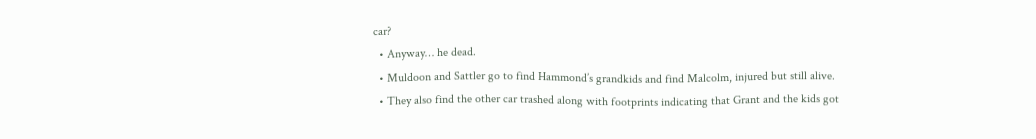car?
  • Anyway… he dead.
  • Muldoon and Sattler go to find Hammond’s grandkids and find Malcolm, injured but still alive.
  • They also find the other car trashed along with footprints indicating that Grant and the kids got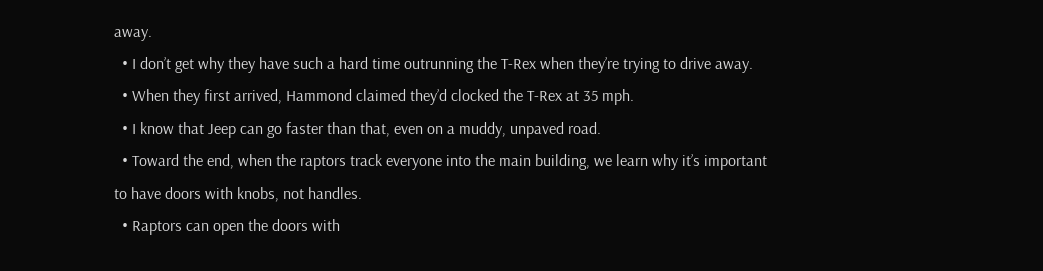away.
  • I don’t get why they have such a hard time outrunning the T-Rex when they’re trying to drive away.
  • When they first arrived, Hammond claimed they’d clocked the T-Rex at 35 mph.
  • I know that Jeep can go faster than that, even on a muddy, unpaved road.
  • Toward the end, when the raptors track everyone into the main building, we learn why it’s important to have doors with knobs, not handles.
  • Raptors can open the doors with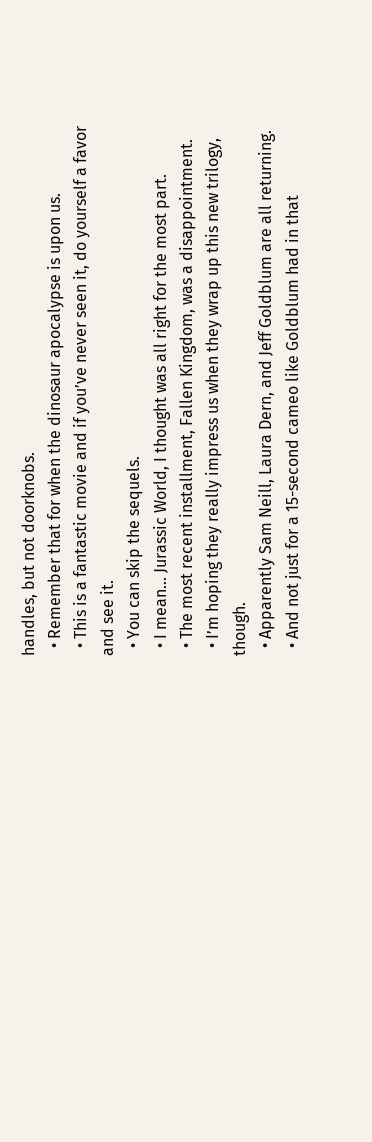handles, but not doorknobs.
  • Remember that for when the dinosaur apocalypse is upon us.
  • This is a fantastic movie and if you’ve never seen it, do yourself a favor and see it.
  • You can skip the sequels.
  • I mean… Jurassic World, I thought was all right for the most part.
  • The most recent installment, Fallen Kingdom, was a disappointment.
  • I’m hoping they really impress us when they wrap up this new trilogy, though.
  • Apparently Sam Neill, Laura Dern, and Jeff Goldblum are all returning.
  • And not just for a 15-second cameo like Goldblum had in that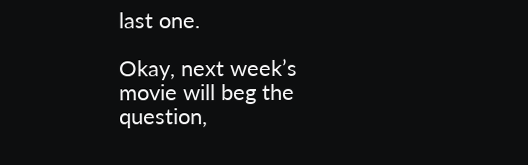last one.

Okay, next week’s movie will beg the question,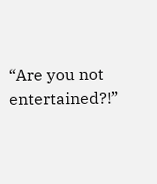“Are you not entertained?!”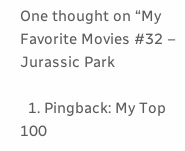One thought on “My Favorite Movies #32 – Jurassic Park

  1. Pingback: My Top 100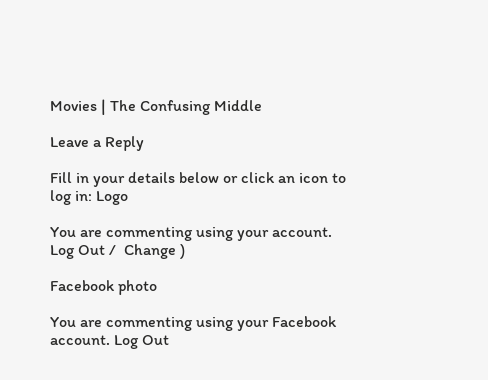Movies | The Confusing Middle

Leave a Reply

Fill in your details below or click an icon to log in: Logo

You are commenting using your account. Log Out /  Change )

Facebook photo

You are commenting using your Facebook account. Log Out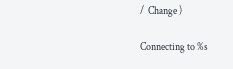/  Change )

Connecting to %s